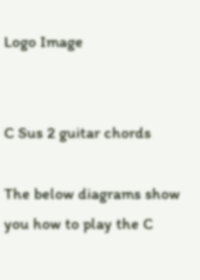Logo Image


C Sus 2 guitar chords

The below diagrams show you how to play the C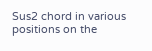Sus2 chord in various positions on the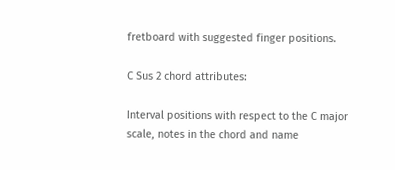fretboard with suggested finger positions.

C Sus 2 chord attributes:

Interval positions with respect to the C major scale, notes in the chord and name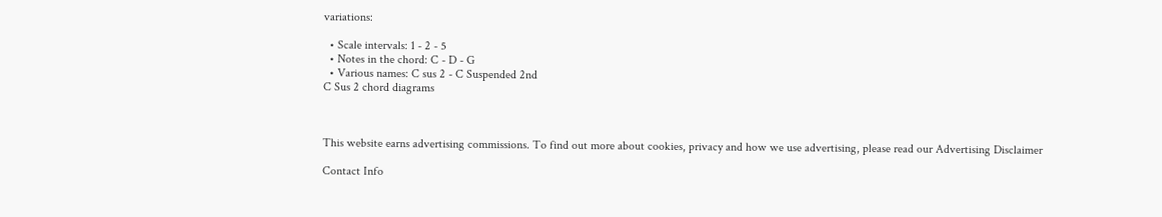variations:

  • Scale intervals: 1 - 2 - 5
  • Notes in the chord: C - D - G
  • Various names: C sus 2 - C Suspended 2nd
C Sus 2 chord diagrams



This website earns advertising commissions. To find out more about cookies, privacy and how we use advertising, please read our Advertising Disclaimer

Contact Info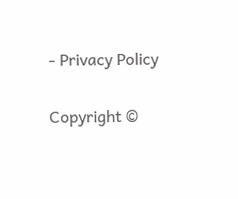- Privacy Policy

Copyright ©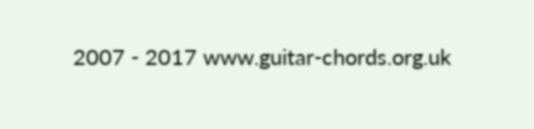2007 - 2017 www.guitar-chords.org.uk